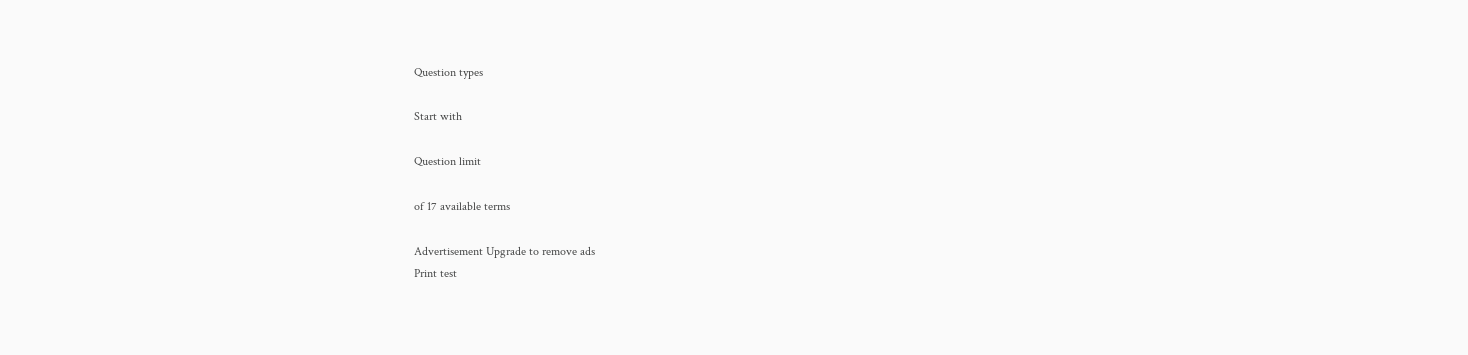Question types

Start with

Question limit

of 17 available terms

Advertisement Upgrade to remove ads
Print test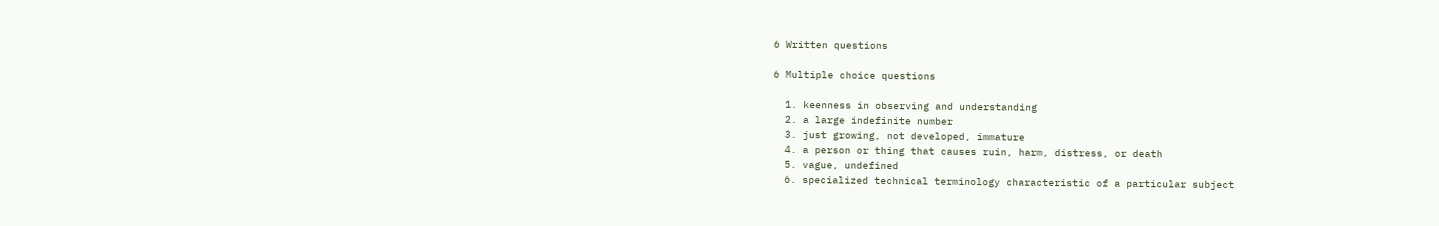6 Written questions

6 Multiple choice questions

  1. keenness in observing and understanding
  2. a large indefinite number
  3. just growing, not developed, immature
  4. a person or thing that causes ruin, harm, distress, or death
  5. vague, undefined
  6. specialized technical terminology characteristic of a particular subject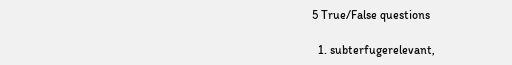5 True/False questions

  1. subterfugerelevant,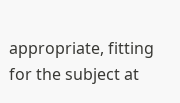appropriate, fitting for the subject at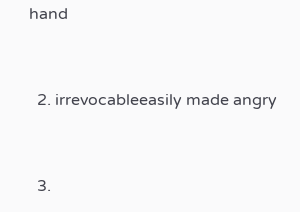hand


  2. irrevocableeasily made angry


  3.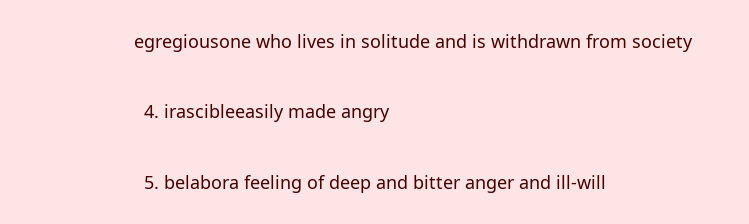egregiousone who lives in solitude and is withdrawn from society


  4. irascibleeasily made angry


  5. belabora feeling of deep and bitter anger and ill-will